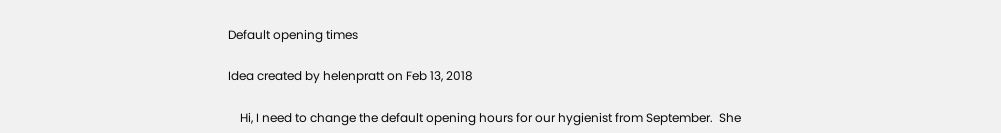Default opening times

Idea created by helenpratt on Feb 13, 2018

    Hi, I need to change the default opening hours for our hygienist from September.  She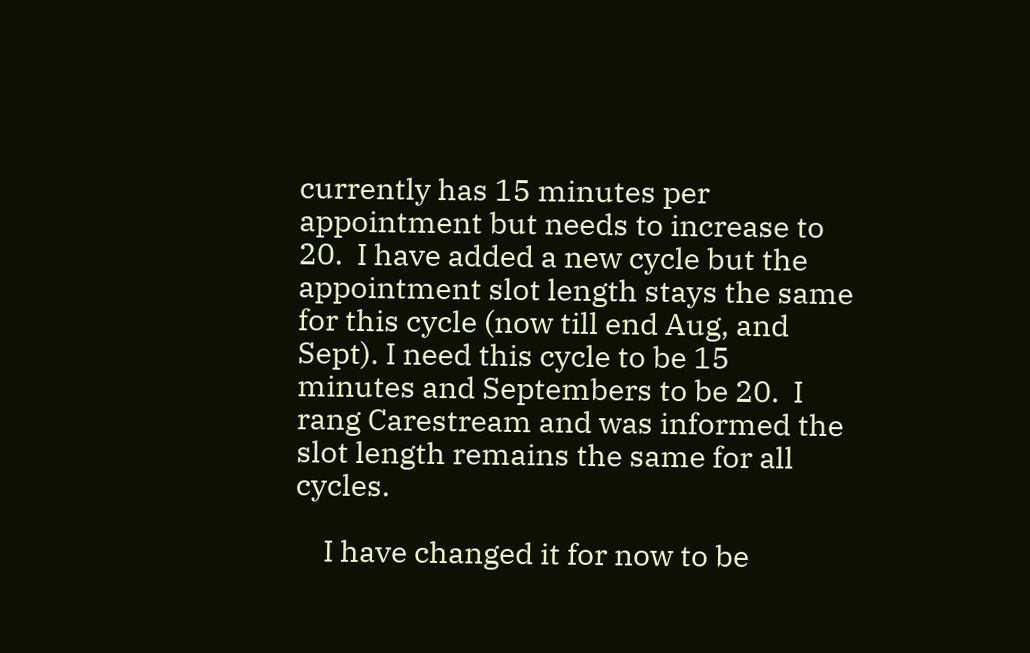currently has 15 minutes per appointment but needs to increase to 20.  I have added a new cycle but the appointment slot length stays the same for this cycle (now till end Aug, and Sept). I need this cycle to be 15 minutes and Septembers to be 20.  I rang Carestream and was informed the slot length remains the same for all cycles.

    I have changed it for now to be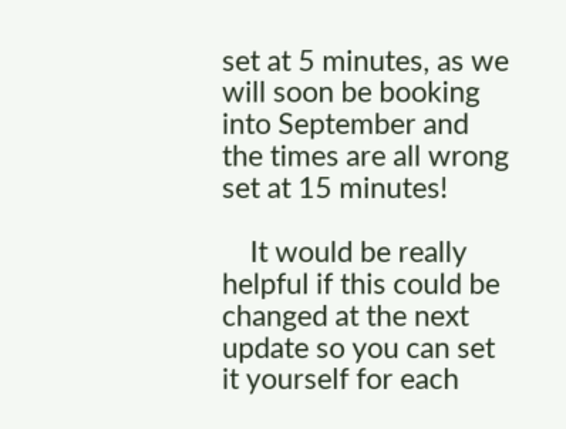set at 5 minutes, as we will soon be booking into September and the times are all wrong set at 15 minutes!

    It would be really helpful if this could be changed at the next update so you can set it yourself for each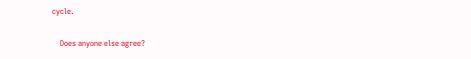cycle.

    Does anyone else agree?